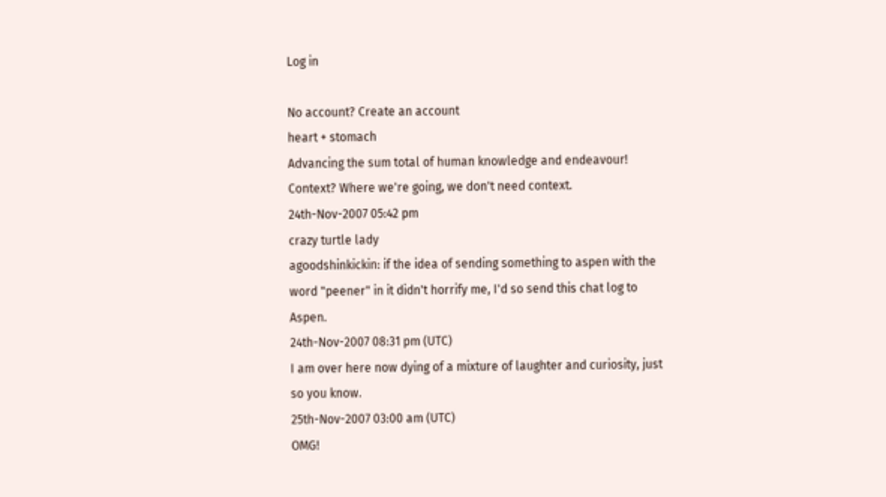Log in

No account? Create an account
heart + stomach
Advancing the sum total of human knowledge and endeavour!
Context? Where we're going, we don't need context.
24th-Nov-2007 05:42 pm
crazy turtle lady
agoodshinkickin: if the idea of sending something to aspen with the word "peener" in it didn't horrify me, I'd so send this chat log to Aspen.
24th-Nov-2007 08:31 pm (UTC)
I am over here now dying of a mixture of laughter and curiosity, just so you know.
25th-Nov-2007 03:00 am (UTC)
OMG!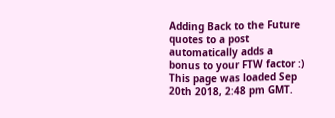Adding Back to the Future quotes to a post automatically adds a bonus to your FTW factor :)
This page was loaded Sep 20th 2018, 2:48 pm GMT.